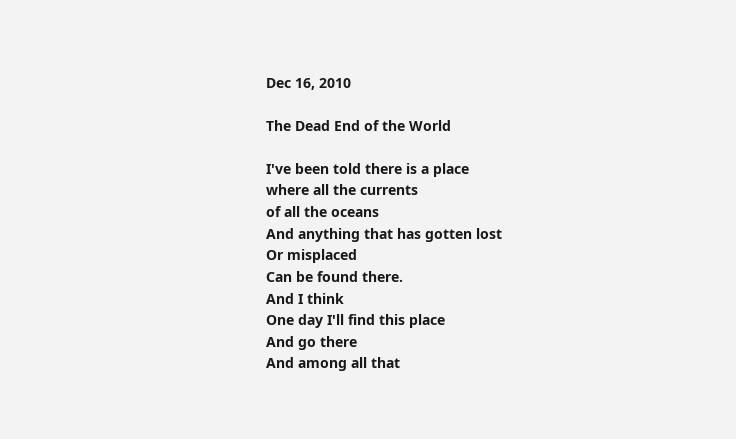Dec 16, 2010

The Dead End of the World

I've been told there is a place
where all the currents
of all the oceans
And anything that has gotten lost
Or misplaced
Can be found there.
And I think
One day I'll find this place
And go there
And among all that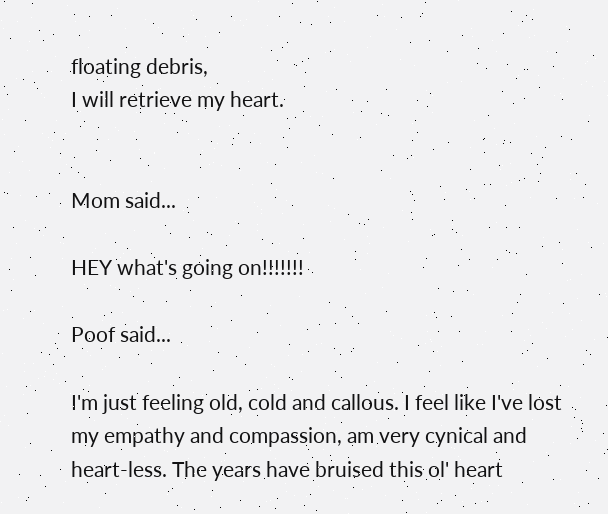floating debris,
I will retrieve my heart.


Mom said...

HEY what's going on!!!!!!!

Poof said...

I'm just feeling old, cold and callous. I feel like I've lost my empathy and compassion, am very cynical and heart-less. The years have bruised this ol' heart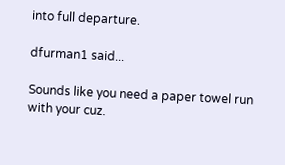into full departure.

dfurman1 said...

Sounds like you need a paper towel run with your cuz.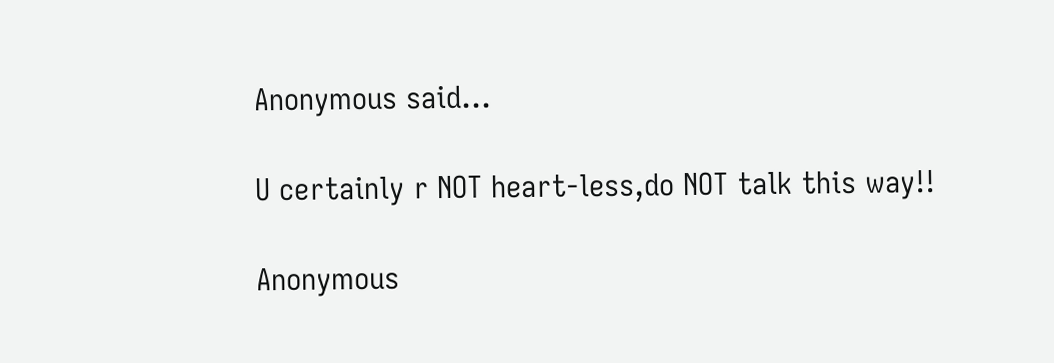Anonymous said...

U certainly r NOT heart-less,do NOT talk this way!!

Anonymous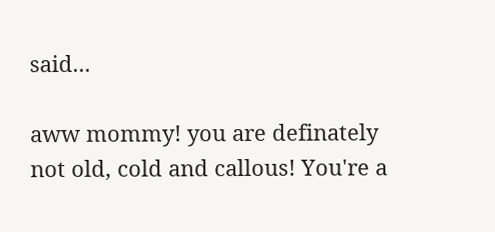said...

aww mommy! you are definately not old, cold and callous! You're a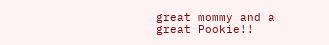great mommy and a great Pookie!!